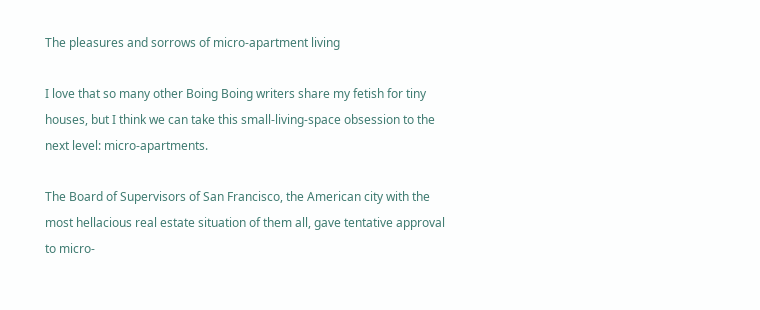The pleasures and sorrows of micro-apartment living

I love that so many other Boing Boing writers share my fetish for tiny houses, but I think we can take this small-living-space obsession to the next level: micro-apartments.

The Board of Supervisors of San Francisco, the American city with the most hellacious real estate situation of them all, gave tentative approval to micro-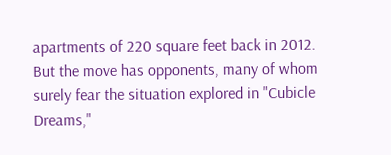apartments of 220 square feet back in 2012. But the move has opponents, many of whom surely fear the situation explored in "Cubicle Dreams,"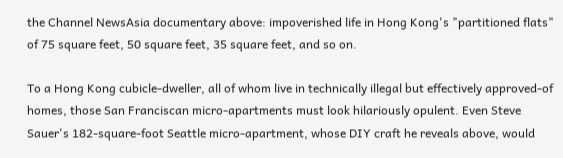the Channel NewsAsia documentary above: impoverished life in Hong Kong's "partitioned flats" of 75 square feet, 50 square feet, 35 square feet, and so on.

To a Hong Kong cubicle-dweller, all of whom live in technically illegal but effectively approved-of homes, those San Franciscan micro-apartments must look hilariously opulent. Even Steve Sauer's 182-square-foot Seattle micro-apartment, whose DIY craft he reveals above, would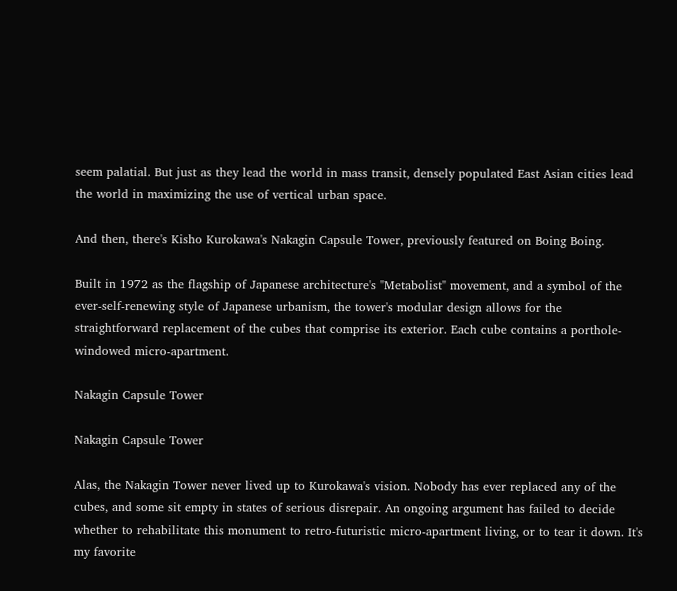seem palatial. But just as they lead the world in mass transit, densely populated East Asian cities lead the world in maximizing the use of vertical urban space.

And then, there's Kisho Kurokawa's Nakagin Capsule Tower, previously featured on Boing Boing.

Built in 1972 as the flagship of Japanese architecture's "Metabolist" movement, and a symbol of the ever-self-renewing style of Japanese urbanism, the tower's modular design allows for the straightforward replacement of the cubes that comprise its exterior. Each cube contains a porthole-windowed micro-apartment.

Nakagin Capsule Tower

Nakagin Capsule Tower

Alas, the Nakagin Tower never lived up to Kurokawa's vision. Nobody has ever replaced any of the cubes, and some sit empty in states of serious disrepair. An ongoing argument has failed to decide whether to rehabilitate this monument to retro-futuristic micro-apartment living, or to tear it down. It's my favorite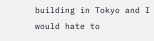building in Tokyo and I would hate to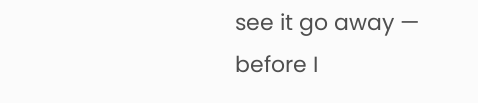see it go away — before I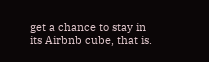get a chance to stay in its Airbnb cube, that is.